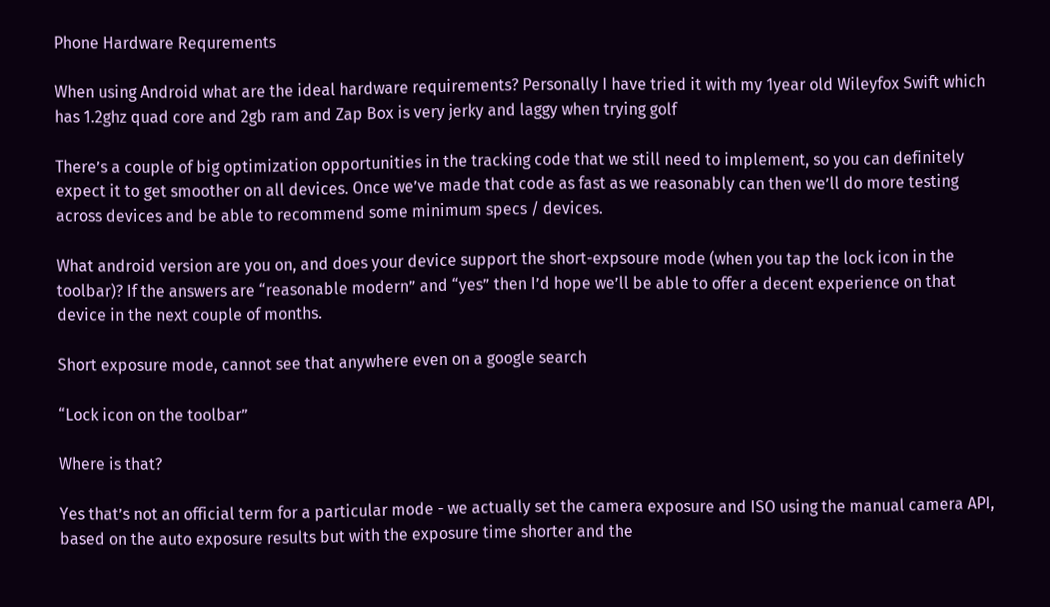Phone Hardware Requrements

When using Android what are the ideal hardware requirements? Personally I have tried it with my 1year old Wileyfox Swift which has 1.2ghz quad core and 2gb ram and Zap Box is very jerky and laggy when trying golf

There’s a couple of big optimization opportunities in the tracking code that we still need to implement, so you can definitely expect it to get smoother on all devices. Once we’ve made that code as fast as we reasonably can then we’ll do more testing across devices and be able to recommend some minimum specs / devices.

What android version are you on, and does your device support the short-expsoure mode (when you tap the lock icon in the toolbar)? If the answers are “reasonable modern” and “yes” then I’d hope we’ll be able to offer a decent experience on that device in the next couple of months.

Short exposure mode, cannot see that anywhere even on a google search

“Lock icon on the toolbar”

Where is that?

Yes that’s not an official term for a particular mode - we actually set the camera exposure and ISO using the manual camera API, based on the auto exposure results but with the exposure time shorter and the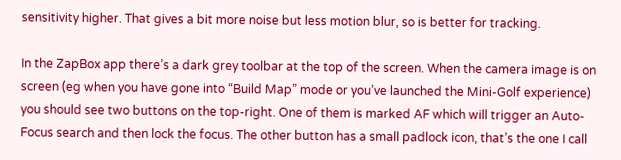sensitivity higher. That gives a bit more noise but less motion blur, so is better for tracking.

In the ZapBox app there’s a dark grey toolbar at the top of the screen. When the camera image is on screen (eg when you have gone into “Build Map” mode or you’ve launched the Mini-Golf experience) you should see two buttons on the top-right. One of them is marked AF which will trigger an Auto-Focus search and then lock the focus. The other button has a small padlock icon, that’s the one I call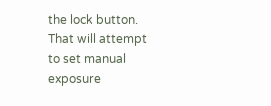the lock button. That will attempt to set manual exposure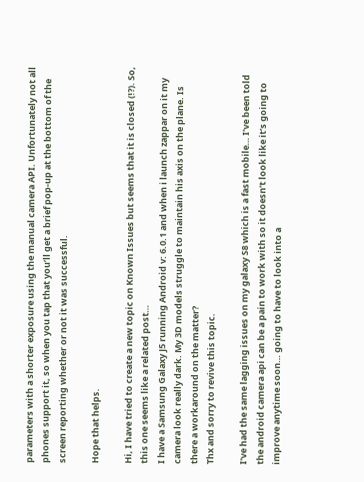parameters with a shorter exposure using the manual camera API. Unfortunately not all phones support it, so when you tap that you’ll get a brief pop-up at the bottom of the screen reporting whether or not it was successful.

Hope that helps.

Hi, I have tried to create a new topic on Known Issues but seems that it is closed (!?). So, this one seems like a related post…
I have a Samsung Galaxy J5 running Android v: 6.0.1 and when i launch zappar on it my camera look really dark. My 3D models struggle to maintain his axis on the plane. Is there a workaround on the matter?
Thx and sorry to revive this topic.

I’ve had the same lagging issues on my galaxy S8 which is a fast mobile… I’ve been told the android camera api can be a pain to work with so it doesn’t look like it’s going to improve anytime soon… going to have to look into a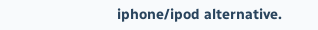iphone/ipod alternative.